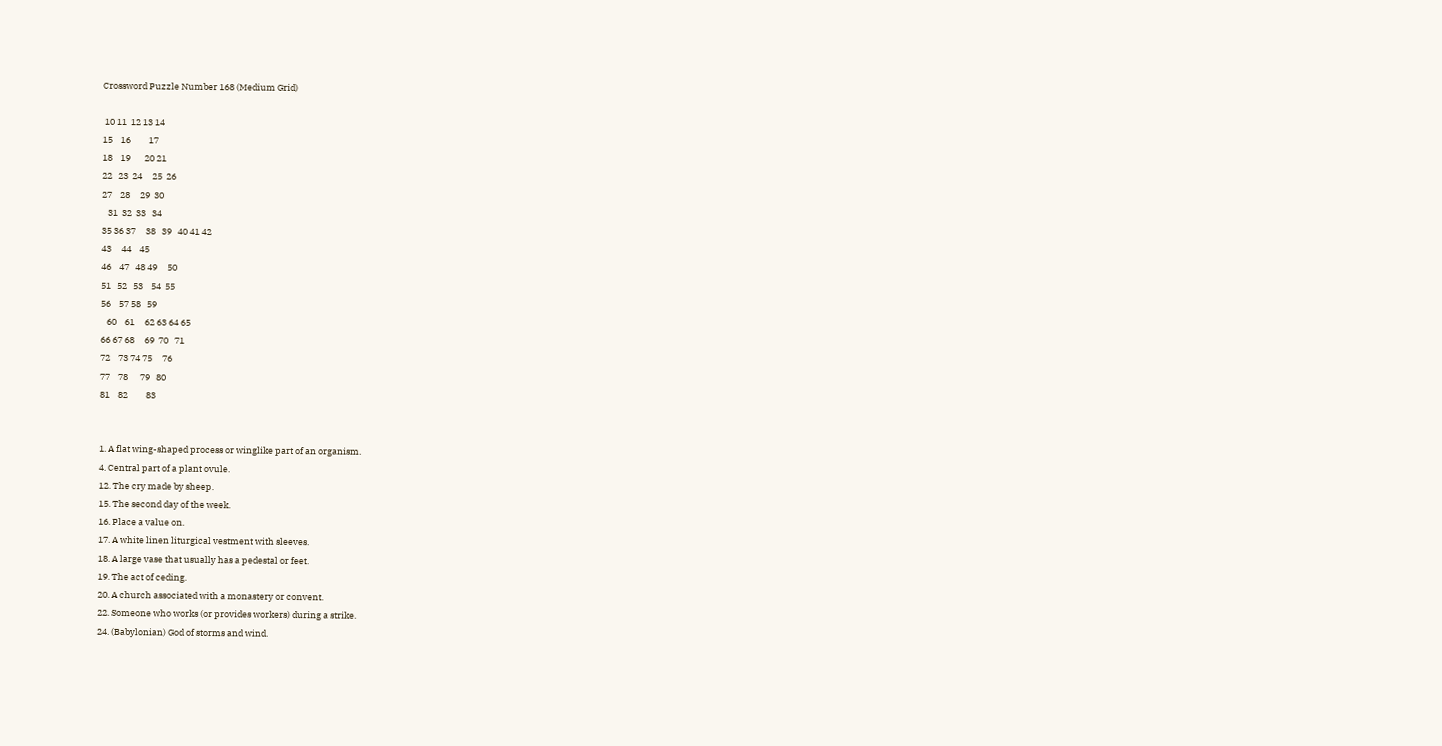Crossword Puzzle Number 168 (Medium Grid)

 10 11  12 13 14
15    16         17
18    19       20 21
22   23  24     25  26
27    28     29  30
   31  32  33   34
35 36 37     38   39   40 41 42
43     44    45
46    47   48 49     50
51   52   53    54  55
56    57 58   59
   60    61     62 63 64 65
66 67 68     69  70   71
72    73 74 75     76
77    78      79   80
81    82         83


1. A flat wing-shaped process or winglike part of an organism.
4. Central part of a plant ovule.
12. The cry made by sheep.
15. The second day of the week.
16. Place a value on.
17. A white linen liturgical vestment with sleeves.
18. A large vase that usually has a pedestal or feet.
19. The act of ceding.
20. A church associated with a monastery or convent.
22. Someone who works (or provides workers) during a strike.
24. (Babylonian) God of storms and wind.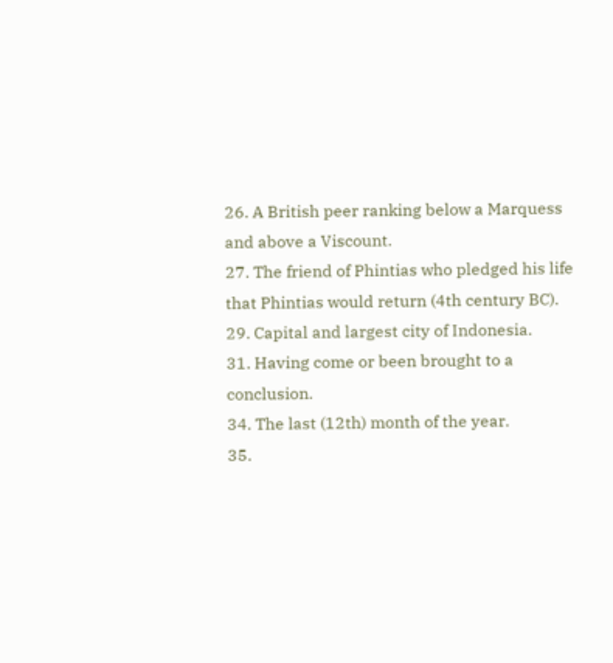26. A British peer ranking below a Marquess and above a Viscount.
27. The friend of Phintias who pledged his life that Phintias would return (4th century BC).
29. Capital and largest city of Indonesia.
31. Having come or been brought to a conclusion.
34. The last (12th) month of the year.
35.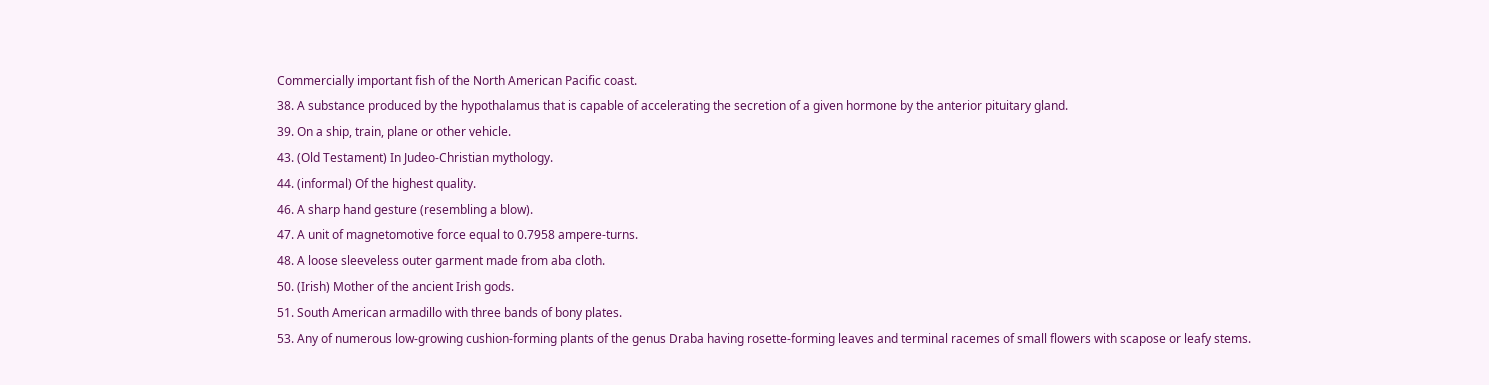Commercially important fish of the North American Pacific coast.
38. A substance produced by the hypothalamus that is capable of accelerating the secretion of a given hormone by the anterior pituitary gland.
39. On a ship, train, plane or other vehicle.
43. (Old Testament) In Judeo-Christian mythology.
44. (informal) Of the highest quality.
46. A sharp hand gesture (resembling a blow).
47. A unit of magnetomotive force equal to 0.7958 ampere-turns.
48. A loose sleeveless outer garment made from aba cloth.
50. (Irish) Mother of the ancient Irish gods.
51. South American armadillo with three bands of bony plates.
53. Any of numerous low-growing cushion-forming plants of the genus Draba having rosette-forming leaves and terminal racemes of small flowers with scapose or leafy stems.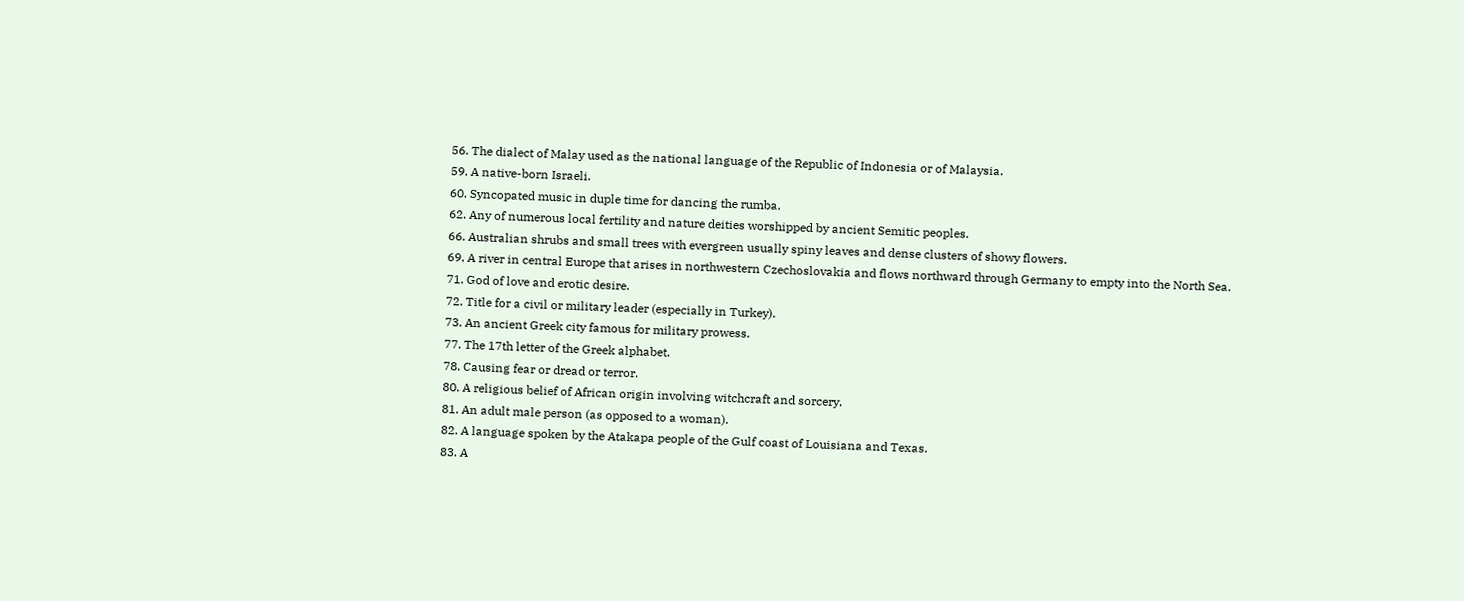56. The dialect of Malay used as the national language of the Republic of Indonesia or of Malaysia.
59. A native-born Israeli.
60. Syncopated music in duple time for dancing the rumba.
62. Any of numerous local fertility and nature deities worshipped by ancient Semitic peoples.
66. Australian shrubs and small trees with evergreen usually spiny leaves and dense clusters of showy flowers.
69. A river in central Europe that arises in northwestern Czechoslovakia and flows northward through Germany to empty into the North Sea.
71. God of love and erotic desire.
72. Title for a civil or military leader (especially in Turkey).
73. An ancient Greek city famous for military prowess.
77. The 17th letter of the Greek alphabet.
78. Causing fear or dread or terror.
80. A religious belief of African origin involving witchcraft and sorcery.
81. An adult male person (as opposed to a woman).
82. A language spoken by the Atakapa people of the Gulf coast of Louisiana and Texas.
83. A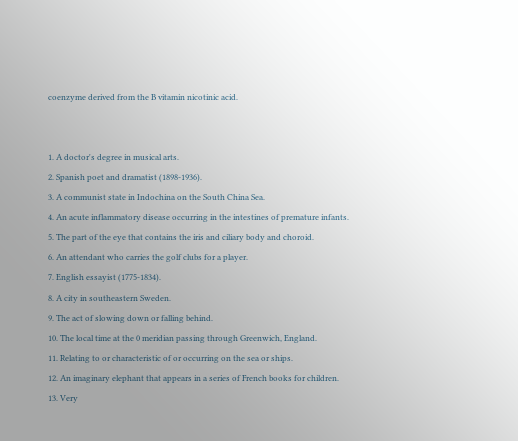coenzyme derived from the B vitamin nicotinic acid.


1. A doctor's degree in musical arts.
2. Spanish poet and dramatist (1898-1936).
3. A communist state in Indochina on the South China Sea.
4. An acute inflammatory disease occurring in the intestines of premature infants.
5. The part of the eye that contains the iris and ciliary body and choroid.
6. An attendant who carries the golf clubs for a player.
7. English essayist (1775-1834).
8. A city in southeastern Sweden.
9. The act of slowing down or falling behind.
10. The local time at the 0 meridian passing through Greenwich, England.
11. Relating to or characteristic of or occurring on the sea or ships.
12. An imaginary elephant that appears in a series of French books for children.
13. Very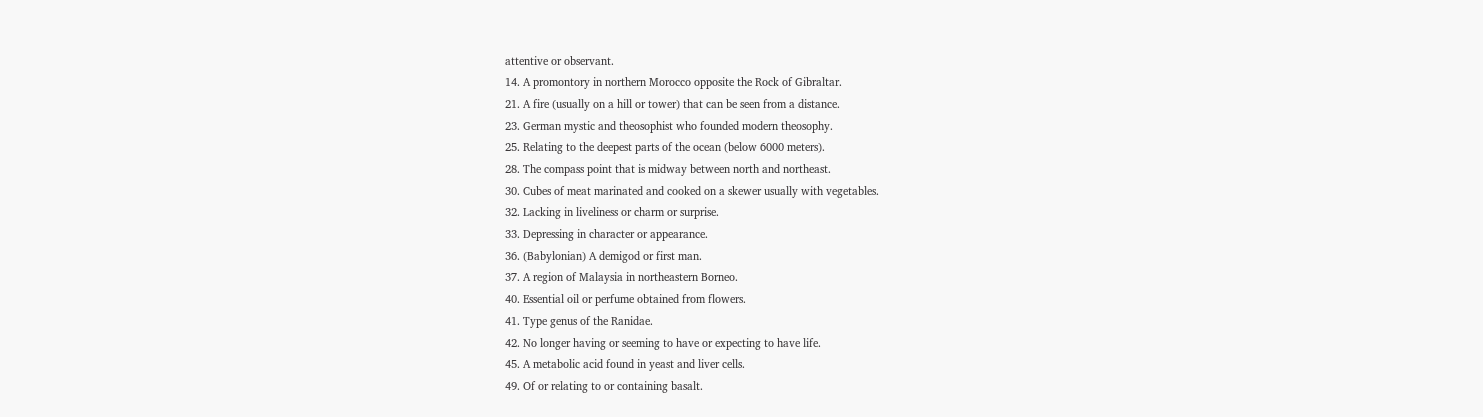attentive or observant.
14. A promontory in northern Morocco opposite the Rock of Gibraltar.
21. A fire (usually on a hill or tower) that can be seen from a distance.
23. German mystic and theosophist who founded modern theosophy.
25. Relating to the deepest parts of the ocean (below 6000 meters).
28. The compass point that is midway between north and northeast.
30. Cubes of meat marinated and cooked on a skewer usually with vegetables.
32. Lacking in liveliness or charm or surprise.
33. Depressing in character or appearance.
36. (Babylonian) A demigod or first man.
37. A region of Malaysia in northeastern Borneo.
40. Essential oil or perfume obtained from flowers.
41. Type genus of the Ranidae.
42. No longer having or seeming to have or expecting to have life.
45. A metabolic acid found in yeast and liver cells.
49. Of or relating to or containing basalt.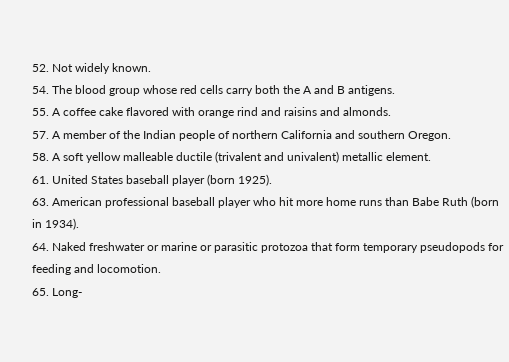52. Not widely known.
54. The blood group whose red cells carry both the A and B antigens.
55. A coffee cake flavored with orange rind and raisins and almonds.
57. A member of the Indian people of northern California and southern Oregon.
58. A soft yellow malleable ductile (trivalent and univalent) metallic element.
61. United States baseball player (born 1925).
63. American professional baseball player who hit more home runs than Babe Ruth (born in 1934).
64. Naked freshwater or marine or parasitic protozoa that form temporary pseudopods for feeding and locomotion.
65. Long-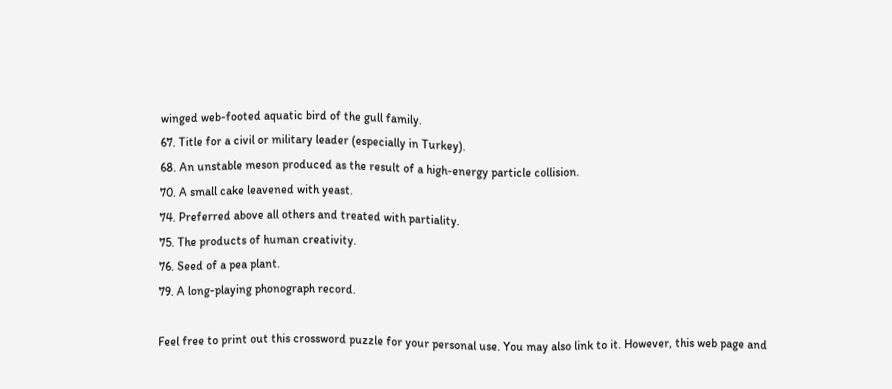winged web-footed aquatic bird of the gull family.
67. Title for a civil or military leader (especially in Turkey).
68. An unstable meson produced as the result of a high-energy particle collision.
70. A small cake leavened with yeast.
74. Preferred above all others and treated with partiality.
75. The products of human creativity.
76. Seed of a pea plant.
79. A long-playing phonograph record.

Feel free to print out this crossword puzzle for your personal use. You may also link to it. However, this web page and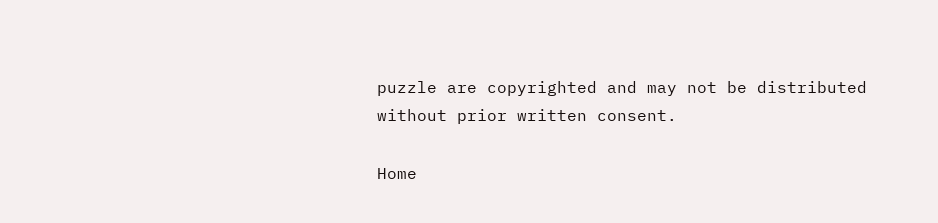puzzle are copyrighted and may not be distributed without prior written consent.

Home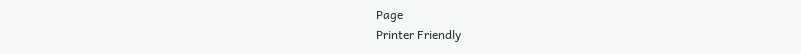Page
Printer Friendly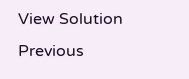View Solution
Previous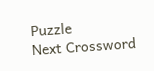Puzzle
Next Crossword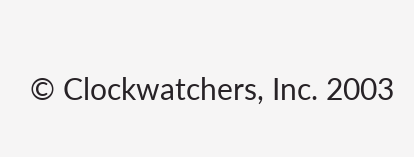© Clockwatchers, Inc. 2003